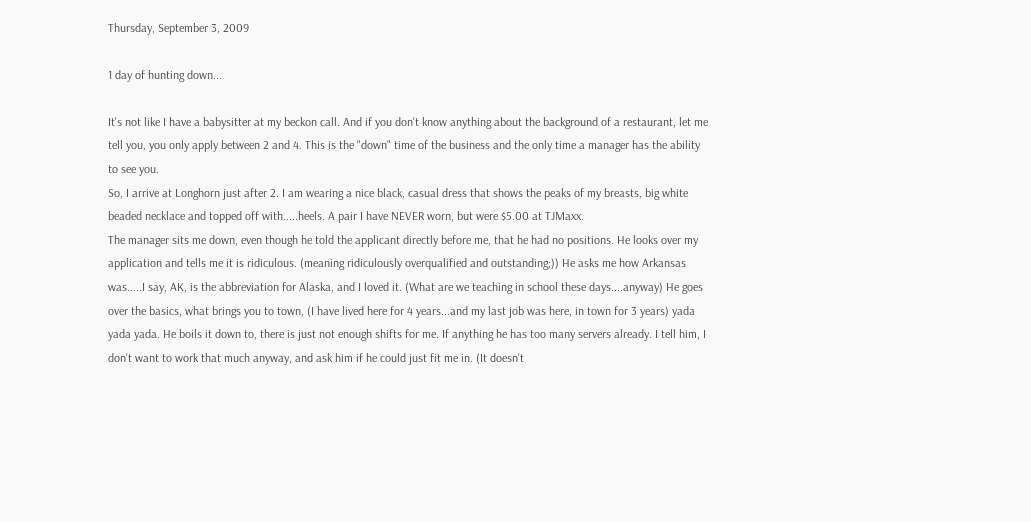Thursday, September 3, 2009

1 day of hunting down...

It's not like I have a babysitter at my beckon call. And if you don't know anything about the background of a restaurant, let me tell you, you only apply between 2 and 4. This is the "down" time of the business and the only time a manager has the ability to see you.
So, I arrive at Longhorn just after 2. I am wearing a nice black, casual dress that shows the peaks of my breasts, big white beaded necklace and topped off with.....heels. A pair I have NEVER worn, but were $5.00 at TJMaxx.
The manager sits me down, even though he told the applicant directly before me, that he had no positions. He looks over my application and tells me it is ridiculous. (meaning ridiculously overqualified and outstanding;)) He asks me how Arkansas was.....I say, AK, is the abbreviation for Alaska, and I loved it. (What are we teaching in school these days....anyway) He goes over the basics, what brings you to town, (I have lived here for 4 years...and my last job was here, in town for 3 years) yada yada yada. He boils it down to, there is just not enough shifts for me. If anything he has too many servers already. I tell him, I don't want to work that much anyway, and ask him if he could just fit me in. (It doesn't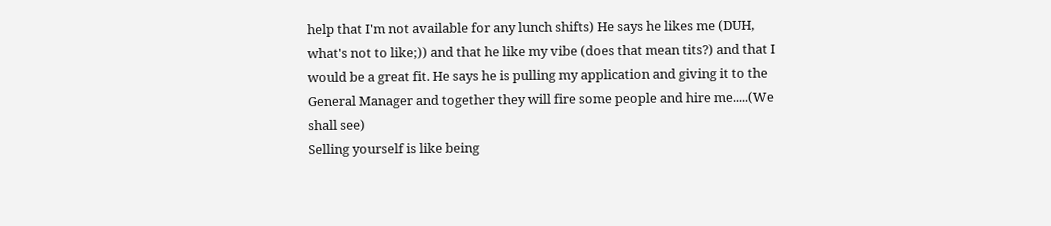help that I'm not available for any lunch shifts) He says he likes me (DUH, what's not to like;)) and that he like my vibe (does that mean tits?) and that I would be a great fit. He says he is pulling my application and giving it to the General Manager and together they will fire some people and hire me.....(We shall see)
Selling yourself is like being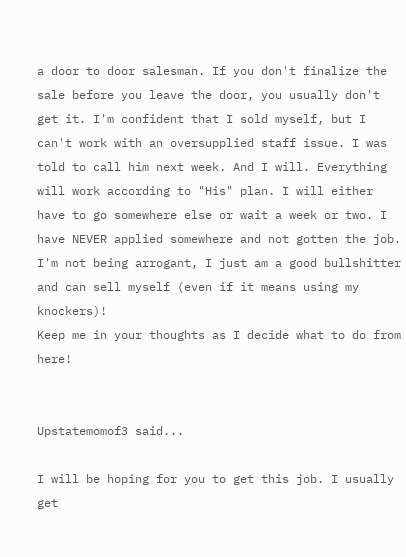a door to door salesman. If you don't finalize the sale before you leave the door, you usually don't get it. I'm confident that I sold myself, but I can't work with an oversupplied staff issue. I was told to call him next week. And I will. Everything will work according to "His" plan. I will either have to go somewhere else or wait a week or two. I have NEVER applied somewhere and not gotten the job. I'm not being arrogant, I just am a good bullshitter and can sell myself (even if it means using my knockers)!
Keep me in your thoughts as I decide what to do from here!


Upstatemomof3 said...

I will be hoping for you to get this job. I usually get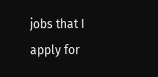jobs that I apply for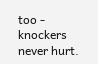too - knockers never hurt.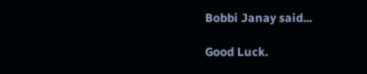Bobbi Janay said...

Good Luck.